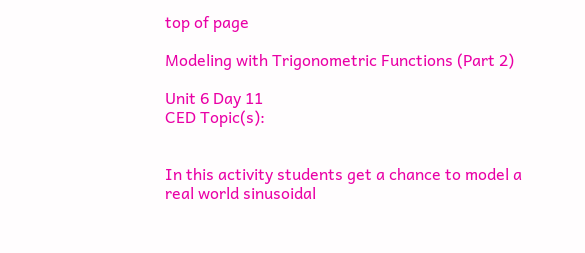top of page

Modeling with Trigonometric Functions (Part 2)

Unit 6 Day 11
CED Topic(s):


In this activity students get a chance to model a real world sinusoidal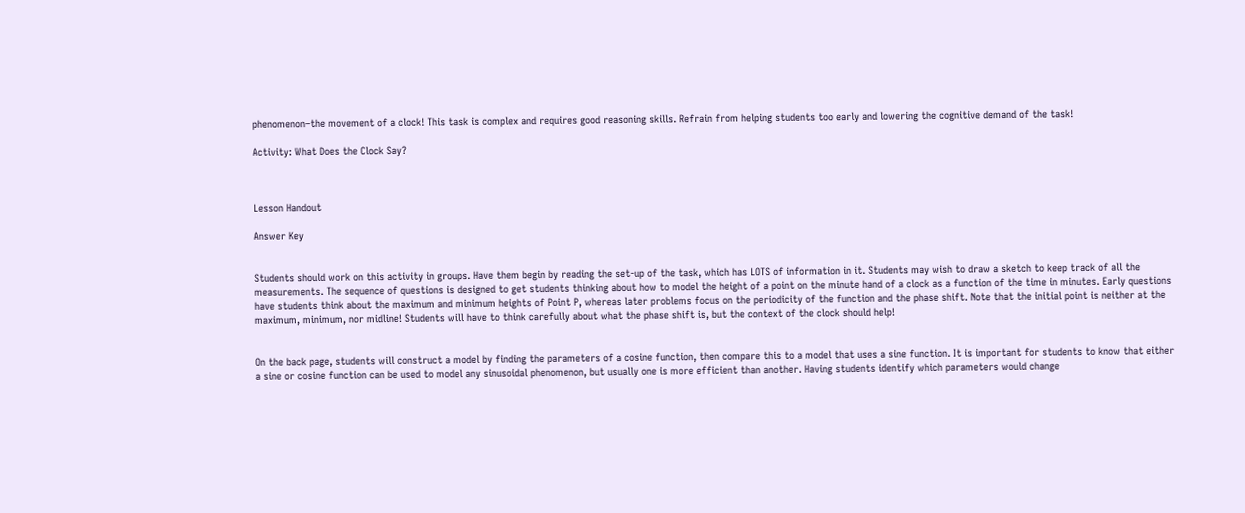phenomenon–the movement of a clock! This task is complex and requires good reasoning skills. Refrain from helping students too early and lowering the cognitive demand of the task!

Activity: What Does the Clock Say?



Lesson Handout

Answer Key


Students should work on this activity in groups. Have them begin by reading the set-up of the task, which has LOTS of information in it. Students may wish to draw a sketch to keep track of all the measurements. The sequence of questions is designed to get students thinking about how to model the height of a point on the minute hand of a clock as a function of the time in minutes. Early questions have students think about the maximum and minimum heights of Point P, whereas later problems focus on the periodicity of the function and the phase shift. Note that the initial point is neither at the maximum, minimum, nor midline! Students will have to think carefully about what the phase shift is, but the context of the clock should help!


On the back page, students will construct a model by finding the parameters of a cosine function, then compare this to a model that uses a sine function. It is important for students to know that either a sine or cosine function can be used to model any sinusoidal phenomenon, but usually one is more efficient than another. Having students identify which parameters would change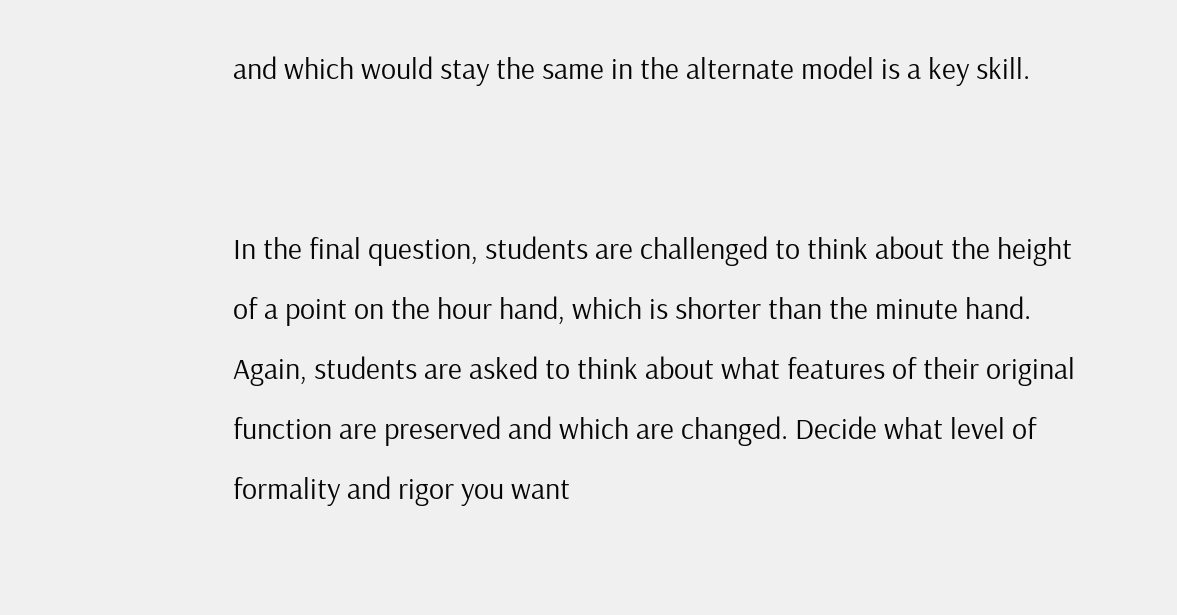and which would stay the same in the alternate model is a key skill.


In the final question, students are challenged to think about the height of a point on the hour hand, which is shorter than the minute hand. Again, students are asked to think about what features of their original function are preserved and which are changed. Decide what level of formality and rigor you want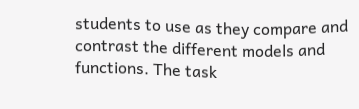students to use as they compare and contrast the different models and functions. The task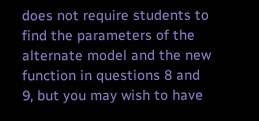does not require students to find the parameters of the alternate model and the new function in questions 8 and 9, but you may wish to have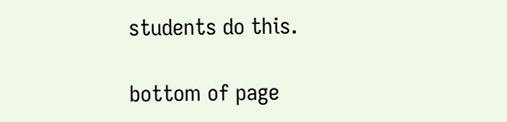students do this.

bottom of page